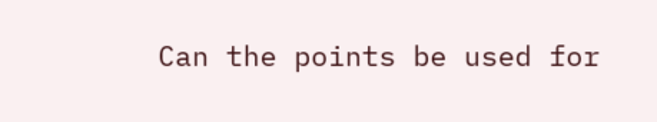Can the points be used for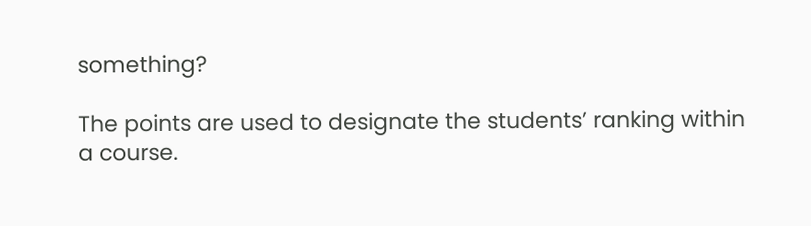something?

The points are used to designate the students’ ranking within a course.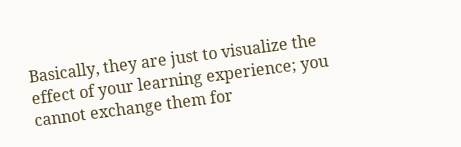Basically, they are just to visualize the effect of your learning experience; you cannot exchange them for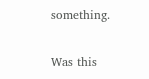something.

Was this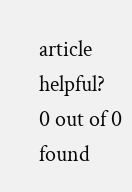article helpful?
0 out of 0 found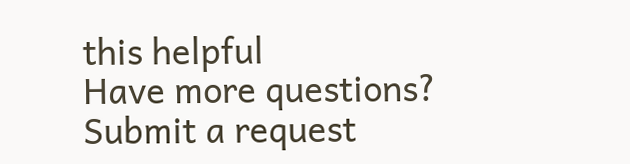this helpful
Have more questions? Submit a request